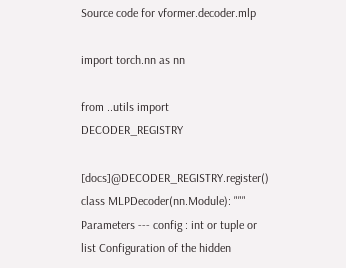Source code for vformer.decoder.mlp

import torch.nn as nn

from ..utils import DECODER_REGISTRY

[docs]@DECODER_REGISTRY.register() class MLPDecoder(nn.Module): """ Parameters --- config : int or tuple or list Configuration of the hidden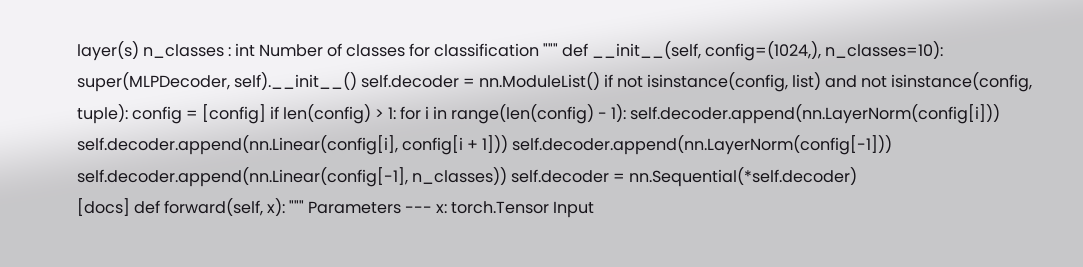layer(s) n_classes : int Number of classes for classification """ def __init__(self, config=(1024,), n_classes=10): super(MLPDecoder, self).__init__() self.decoder = nn.ModuleList() if not isinstance(config, list) and not isinstance(config, tuple): config = [config] if len(config) > 1: for i in range(len(config) - 1): self.decoder.append(nn.LayerNorm(config[i])) self.decoder.append(nn.Linear(config[i], config[i + 1])) self.decoder.append(nn.LayerNorm(config[-1])) self.decoder.append(nn.Linear(config[-1], n_classes)) self.decoder = nn.Sequential(*self.decoder)
[docs] def forward(self, x): """ Parameters --- x: torch.Tensor Input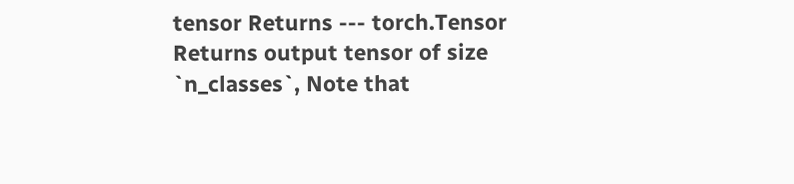tensor Returns --- torch.Tensor Returns output tensor of size `n_classes`, Note that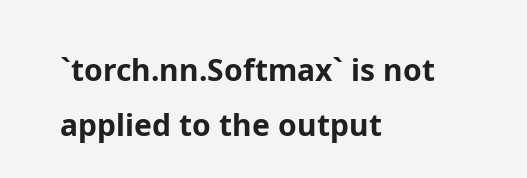`torch.nn.Softmax` is not applied to the output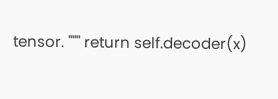tensor. """ return self.decoder(x)